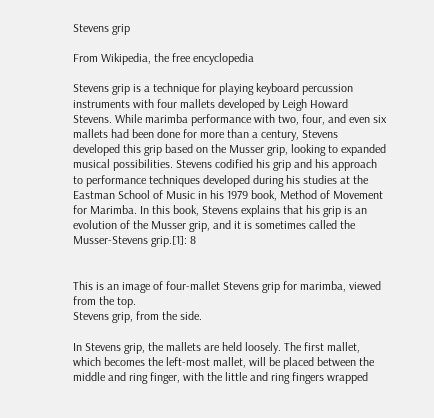Stevens grip

From Wikipedia, the free encyclopedia

Stevens grip is a technique for playing keyboard percussion instruments with four mallets developed by Leigh Howard Stevens. While marimba performance with two, four, and even six mallets had been done for more than a century, Stevens developed this grip based on the Musser grip, looking to expanded musical possibilities. Stevens codified his grip and his approach to performance techniques developed during his studies at the Eastman School of Music in his 1979 book, Method of Movement for Marimba. In this book, Stevens explains that his grip is an evolution of the Musser grip, and it is sometimes called the Musser-Stevens grip.[1]: 8


This is an image of four-mallet Stevens grip for marimba, viewed from the top.
Stevens grip, from the side.

In Stevens grip, the mallets are held loosely. The first mallet, which becomes the left-most mallet, will be placed between the middle and ring finger, with the little and ring fingers wrapped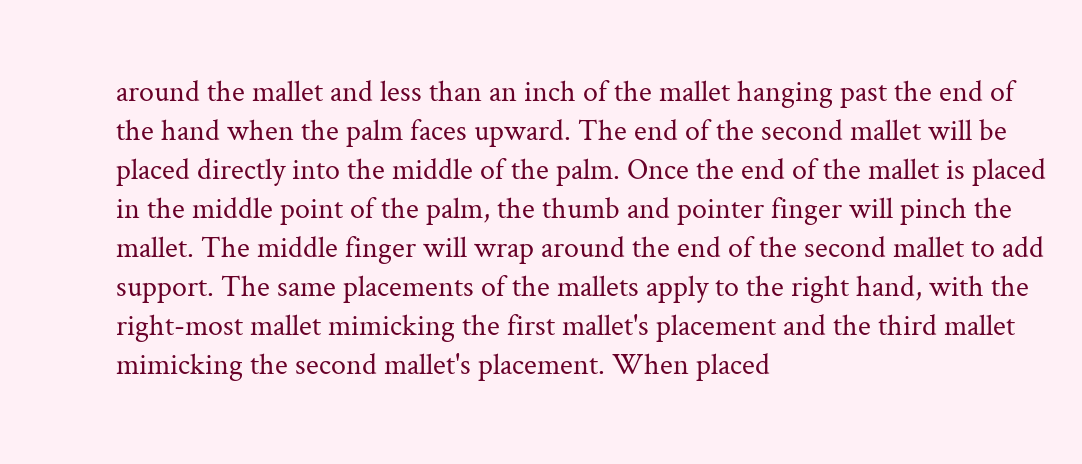around the mallet and less than an inch of the mallet hanging past the end of the hand when the palm faces upward. The end of the second mallet will be placed directly into the middle of the palm. Once the end of the mallet is placed in the middle point of the palm, the thumb and pointer finger will pinch the mallet. The middle finger will wrap around the end of the second mallet to add support. The same placements of the mallets apply to the right hand, with the right-most mallet mimicking the first mallet's placement and the third mallet mimicking the second mallet's placement. When placed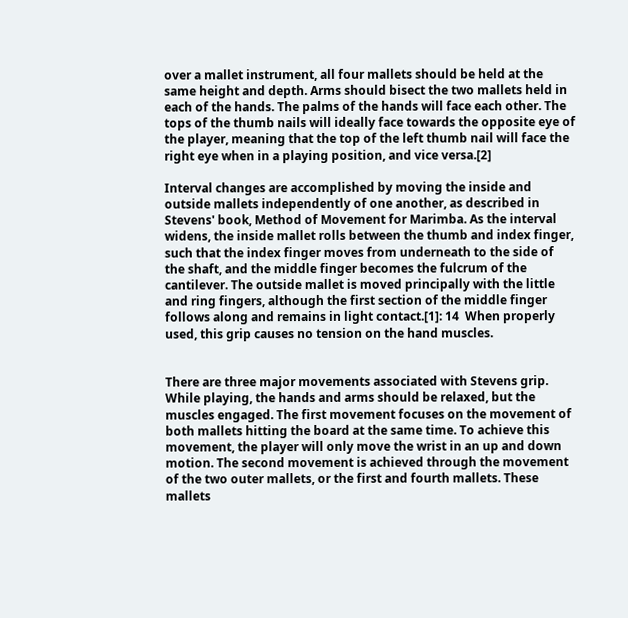over a mallet instrument, all four mallets should be held at the same height and depth. Arms should bisect the two mallets held in each of the hands. The palms of the hands will face each other. The tops of the thumb nails will ideally face towards the opposite eye of the player, meaning that the top of the left thumb nail will face the right eye when in a playing position, and vice versa.[2]

Interval changes are accomplished by moving the inside and outside mallets independently of one another, as described in Stevens' book, Method of Movement for Marimba. As the interval widens, the inside mallet rolls between the thumb and index finger, such that the index finger moves from underneath to the side of the shaft, and the middle finger becomes the fulcrum of the cantilever. The outside mallet is moved principally with the little and ring fingers, although the first section of the middle finger follows along and remains in light contact.[1]: 14  When properly used, this grip causes no tension on the hand muscles.


There are three major movements associated with Stevens grip. While playing, the hands and arms should be relaxed, but the muscles engaged. The first movement focuses on the movement of both mallets hitting the board at the same time. To achieve this movement, the player will only move the wrist in an up and down motion. The second movement is achieved through the movement of the two outer mallets, or the first and fourth mallets. These mallets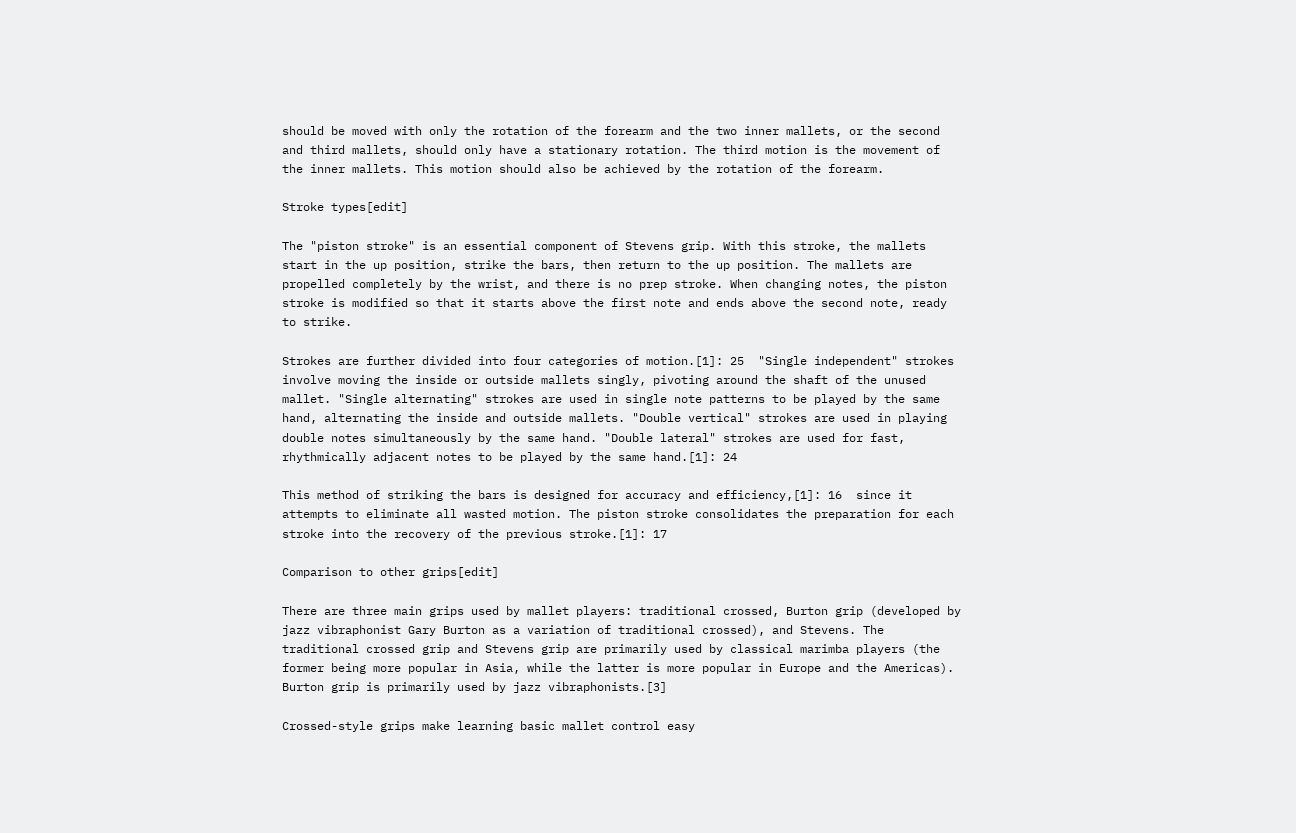should be moved with only the rotation of the forearm and the two inner mallets, or the second and third mallets, should only have a stationary rotation. The third motion is the movement of the inner mallets. This motion should also be achieved by the rotation of the forearm.

Stroke types[edit]

The "piston stroke" is an essential component of Stevens grip. With this stroke, the mallets start in the up position, strike the bars, then return to the up position. The mallets are propelled completely by the wrist, and there is no prep stroke. When changing notes, the piston stroke is modified so that it starts above the first note and ends above the second note, ready to strike.

Strokes are further divided into four categories of motion.[1]: 25  "Single independent" strokes involve moving the inside or outside mallets singly, pivoting around the shaft of the unused mallet. "Single alternating" strokes are used in single note patterns to be played by the same hand, alternating the inside and outside mallets. "Double vertical" strokes are used in playing double notes simultaneously by the same hand. "Double lateral" strokes are used for fast, rhythmically adjacent notes to be played by the same hand.[1]: 24

This method of striking the bars is designed for accuracy and efficiency,[1]: 16  since it attempts to eliminate all wasted motion. The piston stroke consolidates the preparation for each stroke into the recovery of the previous stroke.[1]: 17

Comparison to other grips[edit]

There are three main grips used by mallet players: traditional crossed, Burton grip (developed by jazz vibraphonist Gary Burton as a variation of traditional crossed), and Stevens. The traditional crossed grip and Stevens grip are primarily used by classical marimba players (the former being more popular in Asia, while the latter is more popular in Europe and the Americas). Burton grip is primarily used by jazz vibraphonists.[3]

Crossed-style grips make learning basic mallet control easy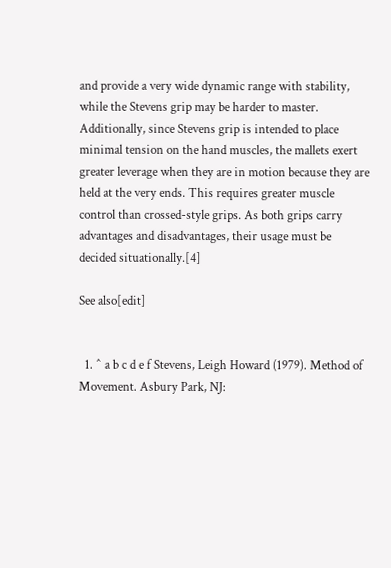and provide a very wide dynamic range with stability, while the Stevens grip may be harder to master. Additionally, since Stevens grip is intended to place minimal tension on the hand muscles, the mallets exert greater leverage when they are in motion because they are held at the very ends. This requires greater muscle control than crossed-style grips. As both grips carry advantages and disadvantages, their usage must be decided situationally.[4]

See also[edit]


  1. ^ a b c d e f Stevens, Leigh Howard (1979). Method of Movement. Asbury Park, NJ: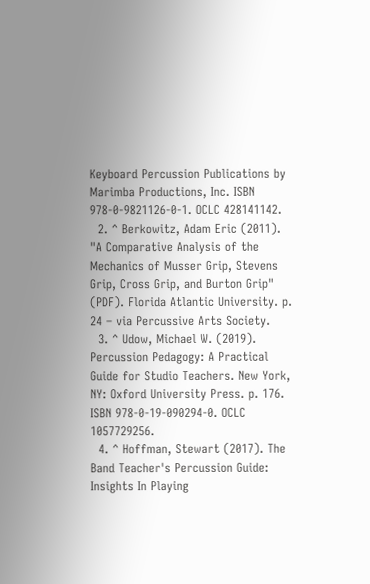Keyboard Percussion Publications by Marimba Productions, Inc. ISBN 978-0-9821126-0-1. OCLC 428141142.
  2. ^ Berkowitz, Adam Eric (2011). "A Comparative Analysis of the Mechanics of Musser Grip, Stevens Grip, Cross Grip, and Burton Grip" (PDF). Florida Atlantic University. p. 24 – via Percussive Arts Society.
  3. ^ Udow, Michael W. (2019). Percussion Pedagogy: A Practical Guide for Studio Teachers. New York, NY: Oxford University Press. p. 176. ISBN 978-0-19-090294-0. OCLC 1057729256.
  4. ^ Hoffman, Stewart (2017). The Band Teacher's Percussion Guide: Insights In Playing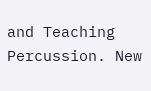and Teaching Percussion. New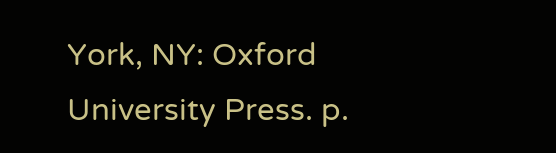York, NY: Oxford University Press. p.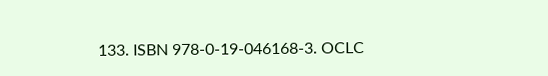133. ISBN 978-0-19-046168-3. OCLC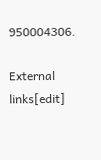950004306.

External links[edit]